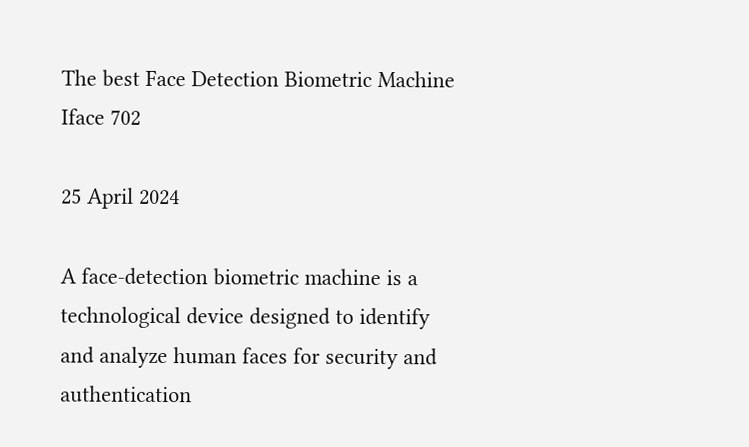The best Face Detection Biometric Machine Iface 702

25 April 2024

A face-detection biometric machine is a technological device designed to identify and analyze human faces for security and authentication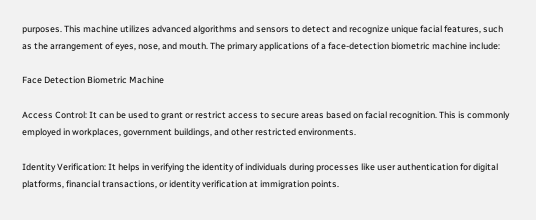purposes. This machine utilizes advanced algorithms and sensors to detect and recognize unique facial features, such as the arrangement of eyes, nose, and mouth. The primary applications of a face-detection biometric machine include:

Face Detection Biometric Machine

Access Control: It can be used to grant or restrict access to secure areas based on facial recognition. This is commonly employed in workplaces, government buildings, and other restricted environments.

Identity Verification: It helps in verifying the identity of individuals during processes like user authentication for digital platforms, financial transactions, or identity verification at immigration points.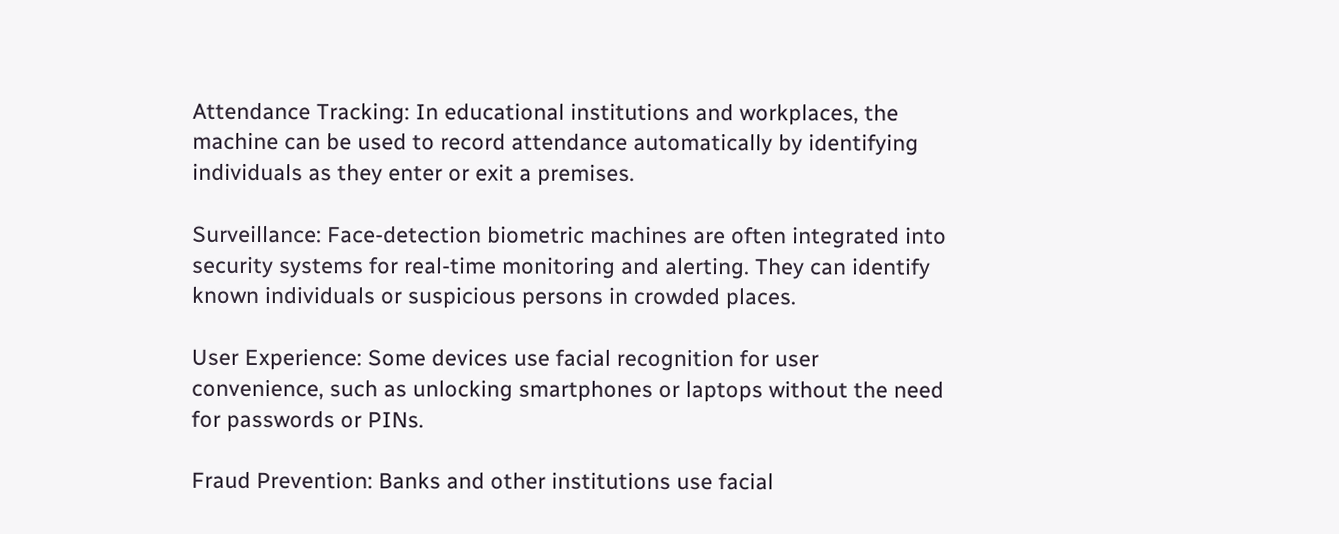Attendance Tracking: In educational institutions and workplaces, the machine can be used to record attendance automatically by identifying individuals as they enter or exit a premises.

Surveillance: Face-detection biometric machines are often integrated into security systems for real-time monitoring and alerting. They can identify known individuals or suspicious persons in crowded places.

User Experience: Some devices use facial recognition for user convenience, such as unlocking smartphones or laptops without the need for passwords or PINs.

Fraud Prevention: Banks and other institutions use facial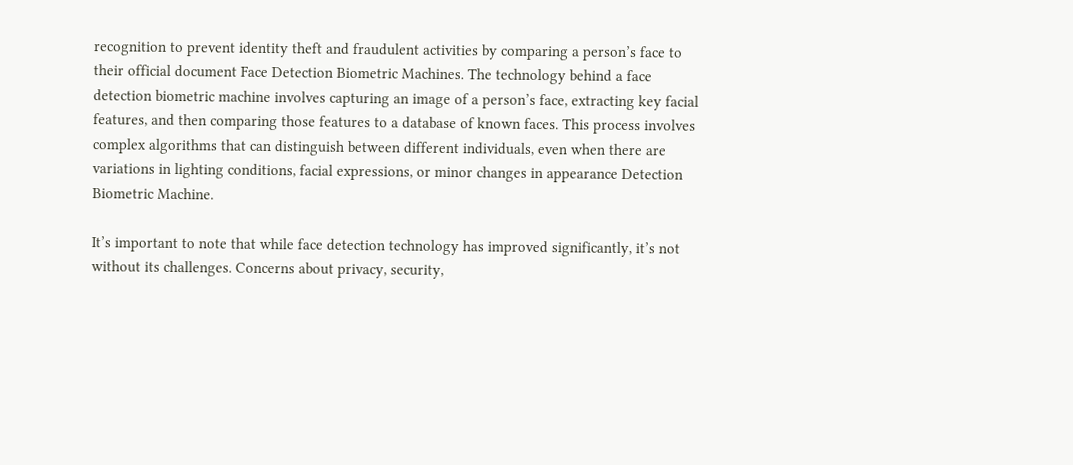recognition to prevent identity theft and fraudulent activities by comparing a person’s face to their official document Face Detection Biometric Machines. The technology behind a face detection biometric machine involves capturing an image of a person’s face, extracting key facial features, and then comparing those features to a database of known faces. This process involves complex algorithms that can distinguish between different individuals, even when there are variations in lighting conditions, facial expressions, or minor changes in appearance Detection Biometric Machine.

It’s important to note that while face detection technology has improved significantly, it’s not without its challenges. Concerns about privacy, security,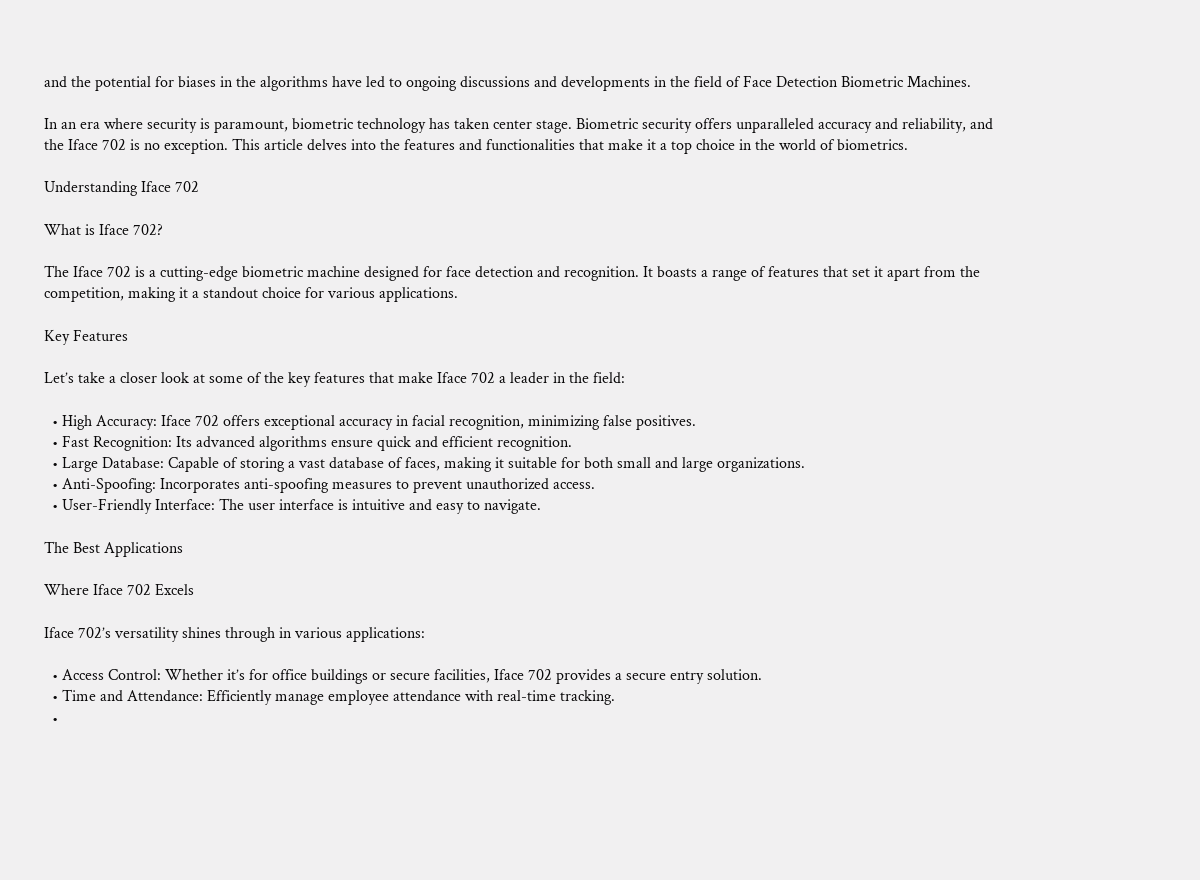and the potential for biases in the algorithms have led to ongoing discussions and developments in the field of Face Detection Biometric Machines.

In an era where security is paramount, biometric technology has taken center stage. Biometric security offers unparalleled accuracy and reliability, and the Iface 702 is no exception. This article delves into the features and functionalities that make it a top choice in the world of biometrics.

Understanding Iface 702

What is Iface 702?

The Iface 702 is a cutting-edge biometric machine designed for face detection and recognition. It boasts a range of features that set it apart from the competition, making it a standout choice for various applications.

Key Features

Let’s take a closer look at some of the key features that make Iface 702 a leader in the field:

  • High Accuracy: Iface 702 offers exceptional accuracy in facial recognition, minimizing false positives.
  • Fast Recognition: Its advanced algorithms ensure quick and efficient recognition.
  • Large Database: Capable of storing a vast database of faces, making it suitable for both small and large organizations.
  • Anti-Spoofing: Incorporates anti-spoofing measures to prevent unauthorized access.
  • User-Friendly Interface: The user interface is intuitive and easy to navigate.

The Best Applications

Where Iface 702 Excels

Iface 702’s versatility shines through in various applications:

  • Access Control: Whether it’s for office buildings or secure facilities, Iface 702 provides a secure entry solution.
  • Time and Attendance: Efficiently manage employee attendance with real-time tracking.
  •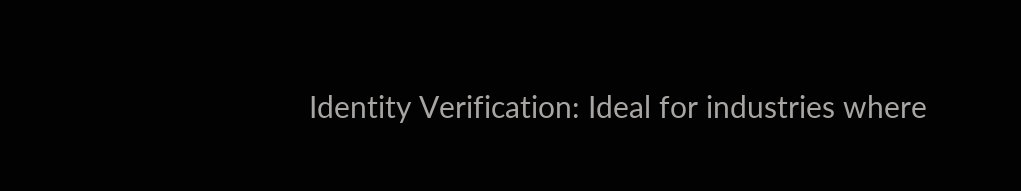Identity Verification: Ideal for industries where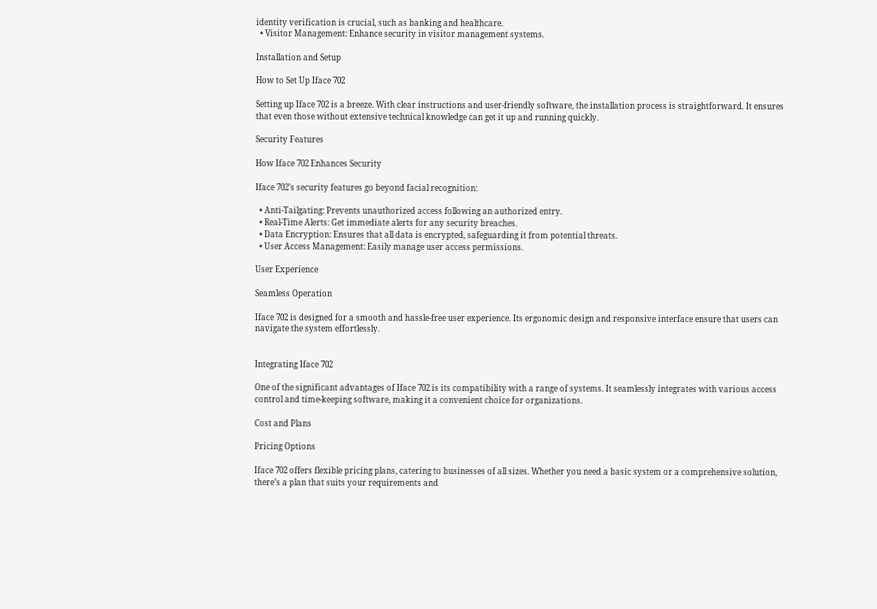identity verification is crucial, such as banking and healthcare.
  • Visitor Management: Enhance security in visitor management systems.

Installation and Setup

How to Set Up Iface 702

Setting up Iface 702 is a breeze. With clear instructions and user-friendly software, the installation process is straightforward. It ensures that even those without extensive technical knowledge can get it up and running quickly.

Security Features

How Iface 702 Enhances Security

Iface 702’s security features go beyond facial recognition:

  • Anti-Tailgating: Prevents unauthorized access following an authorized entry.
  • Real-Time Alerts: Get immediate alerts for any security breaches.
  • Data Encryption: Ensures that all data is encrypted, safeguarding it from potential threats.
  • User Access Management: Easily manage user access permissions.

User Experience

Seamless Operation

Iface 702 is designed for a smooth and hassle-free user experience. Its ergonomic design and responsive interface ensure that users can navigate the system effortlessly.


Integrating Iface 702

One of the significant advantages of Iface 702 is its compatibility with a range of systems. It seamlessly integrates with various access control and time-keeping software, making it a convenient choice for organizations.

Cost and Plans

Pricing Options

Iface 702 offers flexible pricing plans, catering to businesses of all sizes. Whether you need a basic system or a comprehensive solution, there’s a plan that suits your requirements and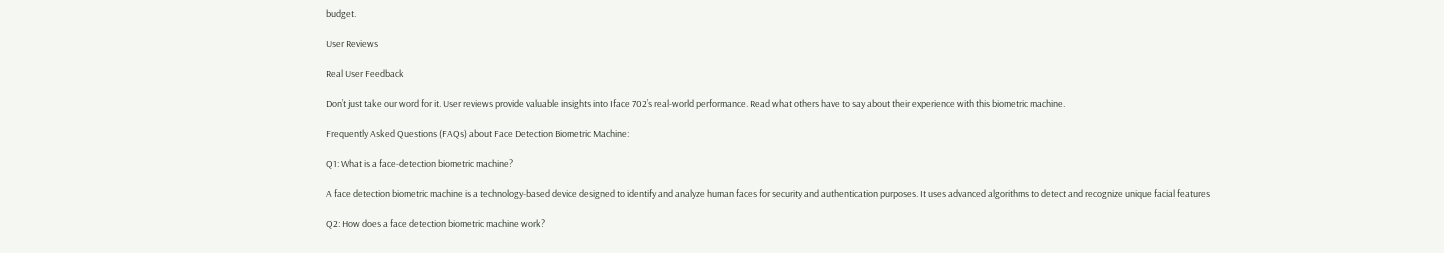budget.

User Reviews

Real User Feedback

Don’t just take our word for it. User reviews provide valuable insights into Iface 702’s real-world performance. Read what others have to say about their experience with this biometric machine.

Frequently Asked Questions (FAQs) about Face Detection Biometric Machine:

Q1: What is a face-detection biometric machine?

A face detection biometric machine is a technology-based device designed to identify and analyze human faces for security and authentication purposes. It uses advanced algorithms to detect and recognize unique facial features

Q2: How does a face detection biometric machine work?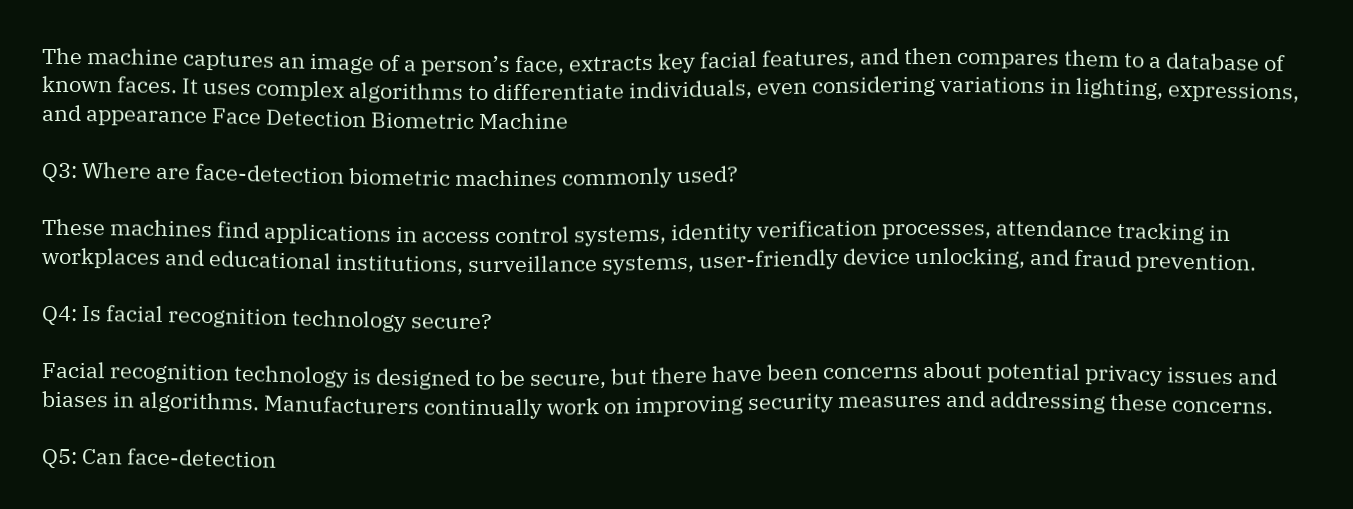The machine captures an image of a person’s face, extracts key facial features, and then compares them to a database of known faces. It uses complex algorithms to differentiate individuals, even considering variations in lighting, expressions, and appearance Face Detection Biometric Machine

Q3: Where are face-detection biometric machines commonly used?

These machines find applications in access control systems, identity verification processes, attendance tracking in workplaces and educational institutions, surveillance systems, user-friendly device unlocking, and fraud prevention.

Q4: Is facial recognition technology secure?

Facial recognition technology is designed to be secure, but there have been concerns about potential privacy issues and biases in algorithms. Manufacturers continually work on improving security measures and addressing these concerns.

Q5: Can face-detection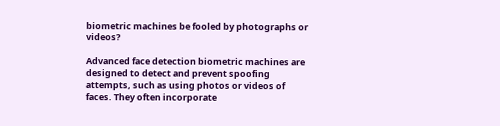biometric machines be fooled by photographs or videos?

Advanced face detection biometric machines are designed to detect and prevent spoofing attempts, such as using photos or videos of faces. They often incorporate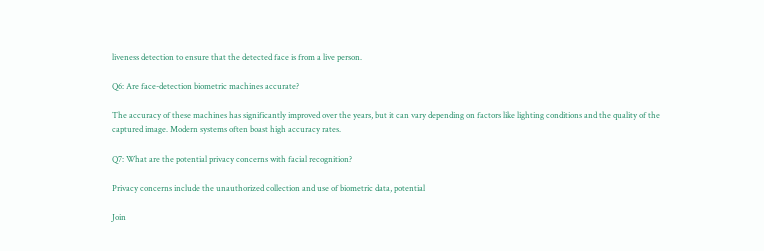liveness detection to ensure that the detected face is from a live person.

Q6: Are face-detection biometric machines accurate?

The accuracy of these machines has significantly improved over the years, but it can vary depending on factors like lighting conditions and the quality of the captured image. Modern systems often boast high accuracy rates.

Q7: What are the potential privacy concerns with facial recognition?

Privacy concerns include the unauthorized collection and use of biometric data, potential

Join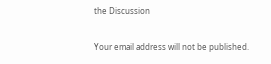the Discussion

Your email address will not be published.